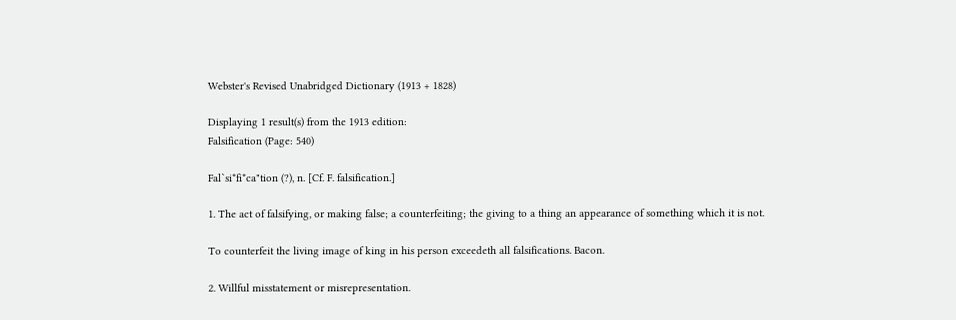Webster's Revised Unabridged Dictionary (1913 + 1828)

Displaying 1 result(s) from the 1913 edition:
Falsification (Page: 540)

Fal`si*fi*ca"tion (?), n. [Cf. F. falsification.]

1. The act of falsifying, or making false; a counterfeiting; the giving to a thing an appearance of something which it is not.

To counterfeit the living image of king in his person exceedeth all falsifications. Bacon.

2. Willful misstatement or misrepresentation.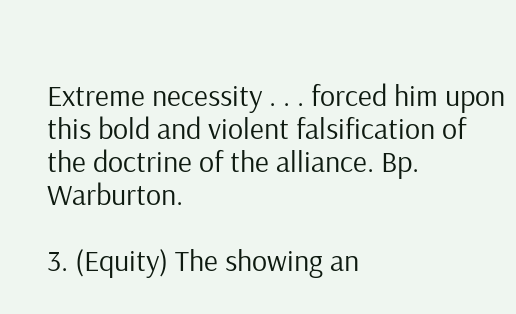Extreme necessity . . . forced him upon this bold and violent falsification of the doctrine of the alliance. Bp. Warburton.

3. (Equity) The showing an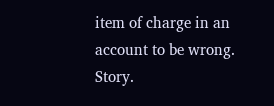item of charge in an account to be wrong. Story.